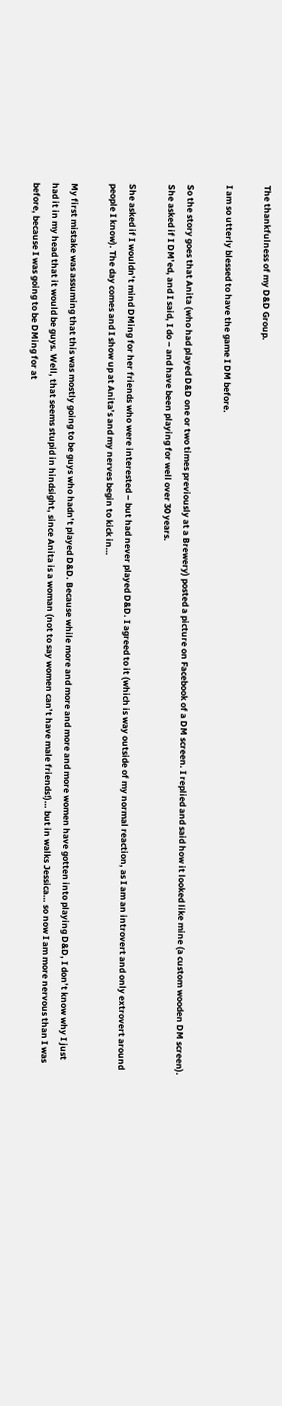The thankfulness of my D&D Group.

I am so utterly blessed to have the game I DM before.

So the story goes that Anita (who had played D&D one or two times previously at a Brewery) posted a picture on Facebook of a DM screen. I replied and said how it looked like mine (a custom wooden DM screen). She asked if I DM’ed, and I said, I do – and have been playing for well over 30 years.

She asked if I wouldn’t mind DMing for her friends who were interested – but had never played D&D. I agreed to it (which is way outside of my normal reaction, as I am an introvert and only extrovert around people I know). The day comes and I show up at Anita’s and my nerves begin to kick in…

My first mistake was assuming that this was mostly going to be guys who hadn’t played D&D. Because while more and more and more and more women have gotten into playing D&D, I don’t know why I just had it in my head that it would be guys. Well, that seems stupid in hindsight, since Anita is a woman (not to say women can’t have male friends!)… but in walks Jessica… so now I am more nervous than I was before, because I was going to be DMing for at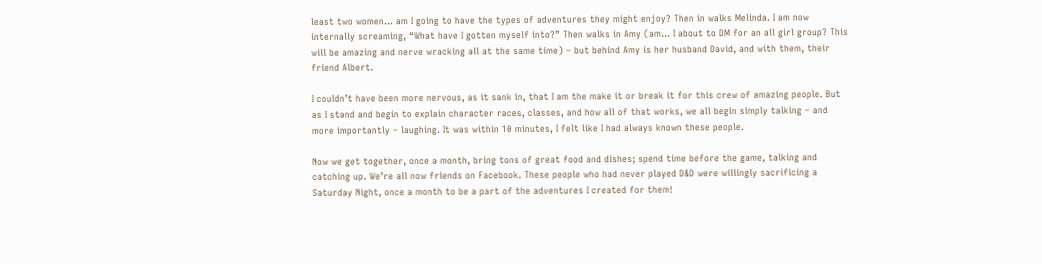least two women… am I going to have the types of adventures they might enjoy? Then in walks Melinda. I am now internally screaming, “What have I gotten myself into?” Then walks in Amy (am… I about to DM for an all girl group? This will be amazing and nerve wracking all at the same time) – but behind Amy is her husband David, and with them, their friend Albert.

I couldn’t have been more nervous, as it sank in, that I am the make it or break it for this crew of amazing people. But as I stand and begin to explain character races, classes, and how all of that works, we all begin simply talking – and more importantly – laughing. It was within 10 minutes, I felt like I had always known these people.

Now we get together, once a month, bring tons of great food and dishes; spend time before the game, talking and catching up. We’re all now friends on Facebook. These people who had never played D&D were willingly sacrificing a Saturday Night, once a month to be a part of the adventures I created for them!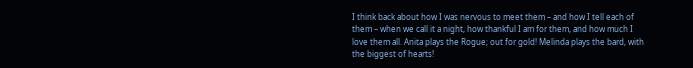I think back about how I was nervous to meet them – and how I tell each of them – when we call it a night, how thankful I am for them, and how much I love them all. Anita plays the Rogue; out for gold! Melinda plays the bard, with the biggest of hearts!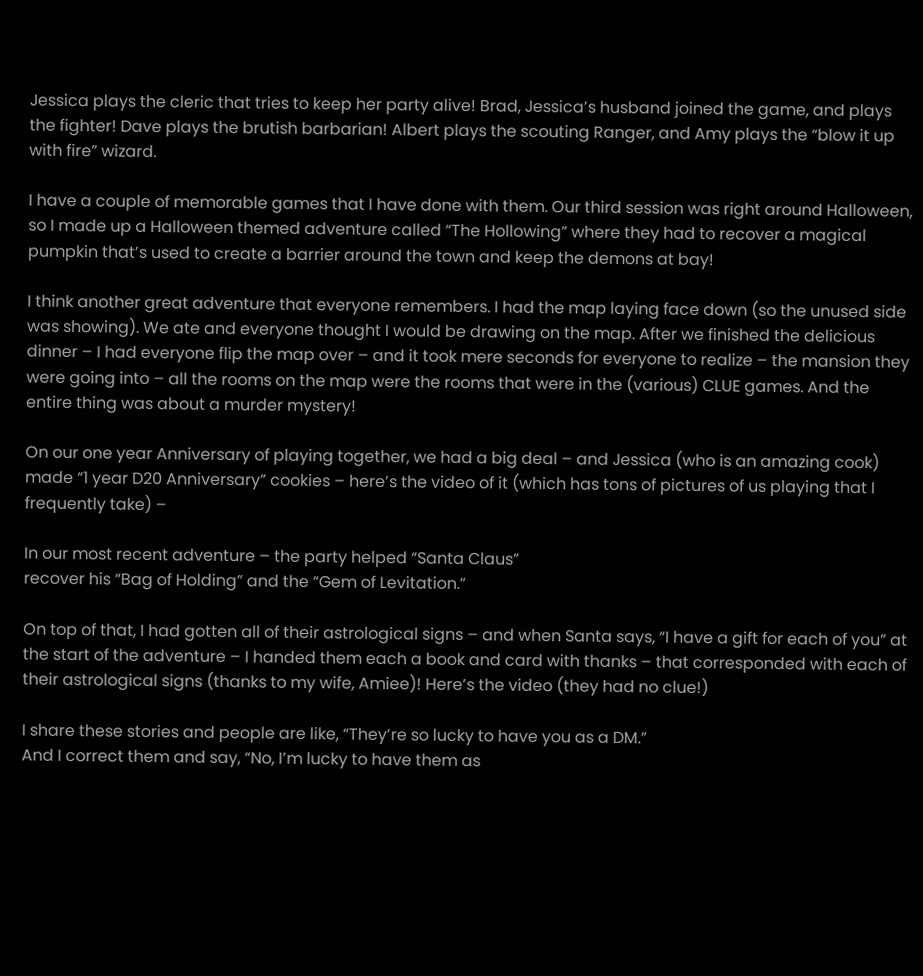Jessica plays the cleric that tries to keep her party alive! Brad, Jessica’s husband joined the game, and plays the fighter! Dave plays the brutish barbarian! Albert plays the scouting Ranger, and Amy plays the “blow it up with fire” wizard.

I have a couple of memorable games that I have done with them. Our third session was right around Halloween, so I made up a Halloween themed adventure called “The Hollowing” where they had to recover a magical pumpkin that’s used to create a barrier around the town and keep the demons at bay!

I think another great adventure that everyone remembers. I had the map laying face down (so the unused side was showing). We ate and everyone thought I would be drawing on the map. After we finished the delicious dinner – I had everyone flip the map over – and it took mere seconds for everyone to realize – the mansion they were going into – all the rooms on the map were the rooms that were in the (various) CLUE games. And the entire thing was about a murder mystery!

On our one year Anniversary of playing together, we had a big deal – and Jessica (who is an amazing cook) made “1 year D20 Anniversary” cookies – here’s the video of it (which has tons of pictures of us playing that I frequently take) –

In our most recent adventure – the party helped “Santa Claus”
recover his “Bag of Holding” and the “Gem of Levitation.”

On top of that, I had gotten all of their astrological signs – and when Santa says, “I have a gift for each of you” at the start of the adventure – I handed them each a book and card with thanks – that corresponded with each of their astrological signs (thanks to my wife, Amiee)! Here’s the video (they had no clue!)

I share these stories and people are like, “They’re so lucky to have you as a DM.”
And I correct them and say, “No, I’m lucky to have them as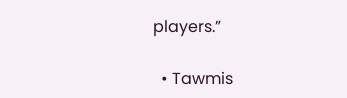players.”

  • Tawmis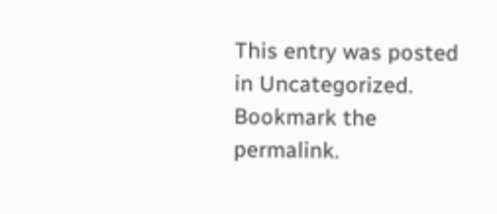This entry was posted in Uncategorized. Bookmark the permalink.